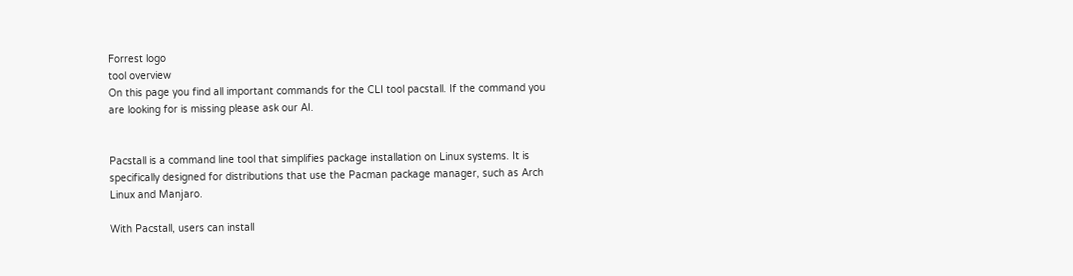Forrest logo
tool overview
On this page you find all important commands for the CLI tool pacstall. If the command you are looking for is missing please ask our AI.


Pacstall is a command line tool that simplifies package installation on Linux systems. It is specifically designed for distributions that use the Pacman package manager, such as Arch Linux and Manjaro.

With Pacstall, users can install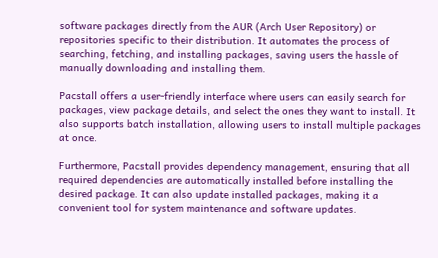software packages directly from the AUR (Arch User Repository) or repositories specific to their distribution. It automates the process of searching, fetching, and installing packages, saving users the hassle of manually downloading and installing them.

Pacstall offers a user-friendly interface where users can easily search for packages, view package details, and select the ones they want to install. It also supports batch installation, allowing users to install multiple packages at once.

Furthermore, Pacstall provides dependency management, ensuring that all required dependencies are automatically installed before installing the desired package. It can also update installed packages, making it a convenient tool for system maintenance and software updates.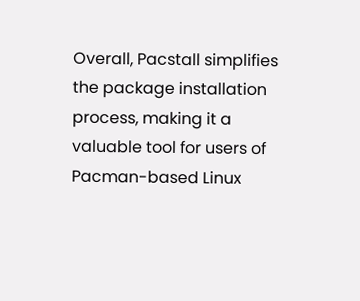Overall, Pacstall simplifies the package installation process, making it a valuable tool for users of Pacman-based Linux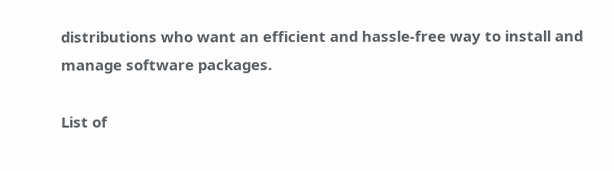distributions who want an efficient and hassle-free way to install and manage software packages.

List of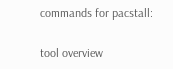commands for pacstall:

tool overview